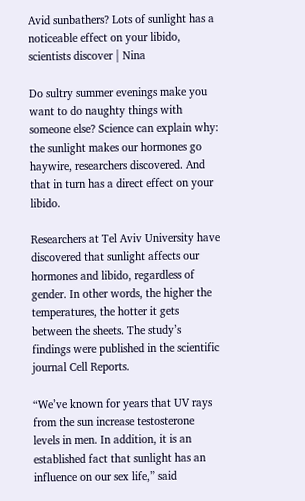Avid sunbathers? Lots of sunlight has a noticeable effect on your libido, scientists discover | Nina

Do sultry summer evenings make you want to do naughty things with someone else? Science can explain why: the sunlight makes our hormones go haywire, researchers discovered. And that in turn has a direct effect on your libido.

Researchers at Tel Aviv University have discovered that sunlight affects our hormones and libido, regardless of gender. In other words, the higher the temperatures, the hotter it gets between the sheets. The study’s findings were published in the scientific journal Cell Reports.

“We’ve known for years that UV rays from the sun increase testosterone levels in men. In addition, it is an established fact that sunlight has an influence on our sex life,” said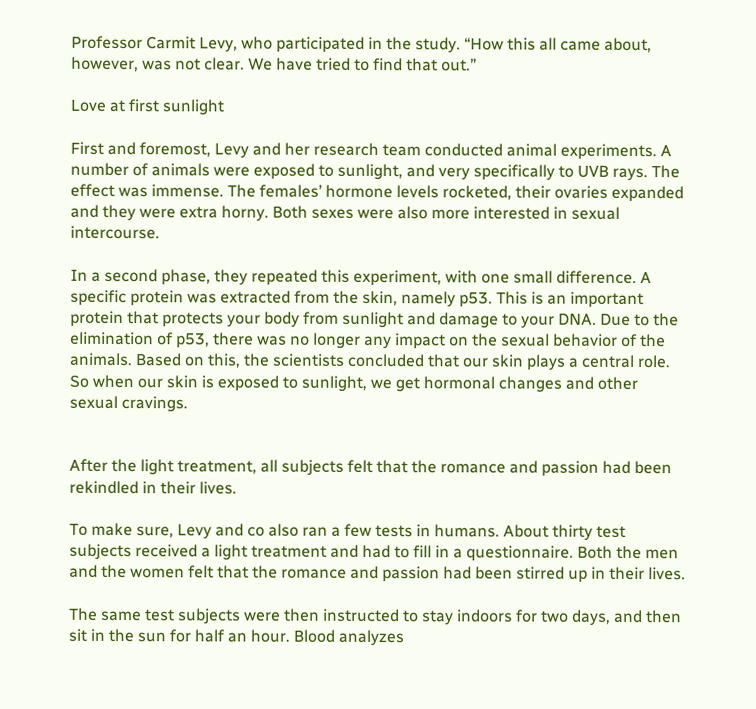Professor Carmit Levy, who participated in the study. “How this all came about, however, was not clear. We have tried to find that out.”

Love at first sunlight

First and foremost, Levy and her research team conducted animal experiments. A number of animals were exposed to sunlight, and very specifically to UVB rays. The effect was immense. The females’ hormone levels rocketed, their ovaries expanded and they were extra horny. Both sexes were also more interested in sexual intercourse.

In a second phase, they repeated this experiment, with one small difference. A specific protein was extracted from the skin, namely p53. This is an important protein that protects your body from sunlight and damage to your DNA. Due to the elimination of p53, there was no longer any impact on the sexual behavior of the animals. Based on this, the scientists concluded that our skin plays a central role. So when our skin is exposed to sunlight, we get hormonal changes and other sexual cravings.


After the light treatment, all subjects felt that the romance and passion had been rekindled in their lives.

To make sure, Levy and co also ran a few tests in humans. About thirty test subjects received a light treatment and had to fill in a questionnaire. Both the men and the women felt that the romance and passion had been stirred up in their lives.

The same test subjects were then instructed to stay indoors for two days, and then sit in the sun for half an hour. Blood analyzes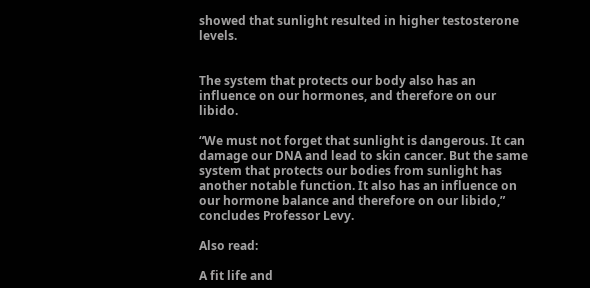showed that sunlight resulted in higher testosterone levels.


The system that protects our body also has an influence on our hormones, and therefore on our libido.

“We must not forget that sunlight is dangerous. It can damage our DNA and lead to skin cancer. But the same system that protects our bodies from sunlight has another notable function. It also has an influence on our hormone balance and therefore on our libido,” concludes Professor Levy.

Also read:

A fit life and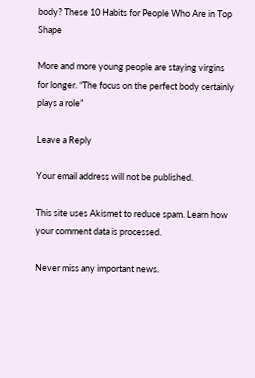body? These 10 Habits for People Who Are in Top Shape

More and more young people are staying virgins for longer. “The focus on the perfect body certainly plays a role”

Leave a Reply

Your email address will not be published.

This site uses Akismet to reduce spam. Learn how your comment data is processed.

Never miss any important news.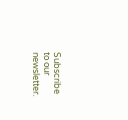Subscribe to our newsletter.